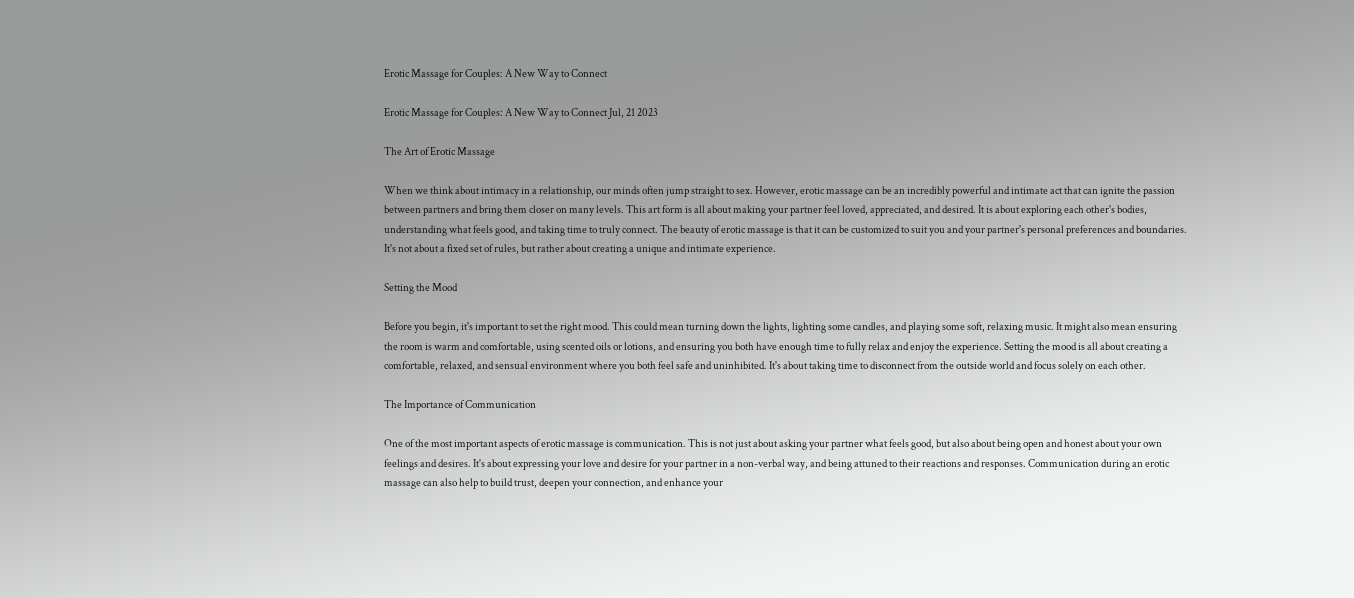Erotic Massage for Couples: A New Way to Connect

Erotic Massage for Couples: A New Way to Connect Jul, 21 2023

The Art of Erotic Massage

When we think about intimacy in a relationship, our minds often jump straight to sex. However, erotic massage can be an incredibly powerful and intimate act that can ignite the passion between partners and bring them closer on many levels. This art form is all about making your partner feel loved, appreciated, and desired. It is about exploring each other's bodies, understanding what feels good, and taking time to truly connect. The beauty of erotic massage is that it can be customized to suit you and your partner's personal preferences and boundaries. It's not about a fixed set of rules, but rather about creating a unique and intimate experience.

Setting the Mood

Before you begin, it's important to set the right mood. This could mean turning down the lights, lighting some candles, and playing some soft, relaxing music. It might also mean ensuring the room is warm and comfortable, using scented oils or lotions, and ensuring you both have enough time to fully relax and enjoy the experience. Setting the mood is all about creating a comfortable, relaxed, and sensual environment where you both feel safe and uninhibited. It's about taking time to disconnect from the outside world and focus solely on each other.

The Importance of Communication

One of the most important aspects of erotic massage is communication. This is not just about asking your partner what feels good, but also about being open and honest about your own feelings and desires. It's about expressing your love and desire for your partner in a non-verbal way, and being attuned to their reactions and responses. Communication during an erotic massage can also help to build trust, deepen your connection, and enhance your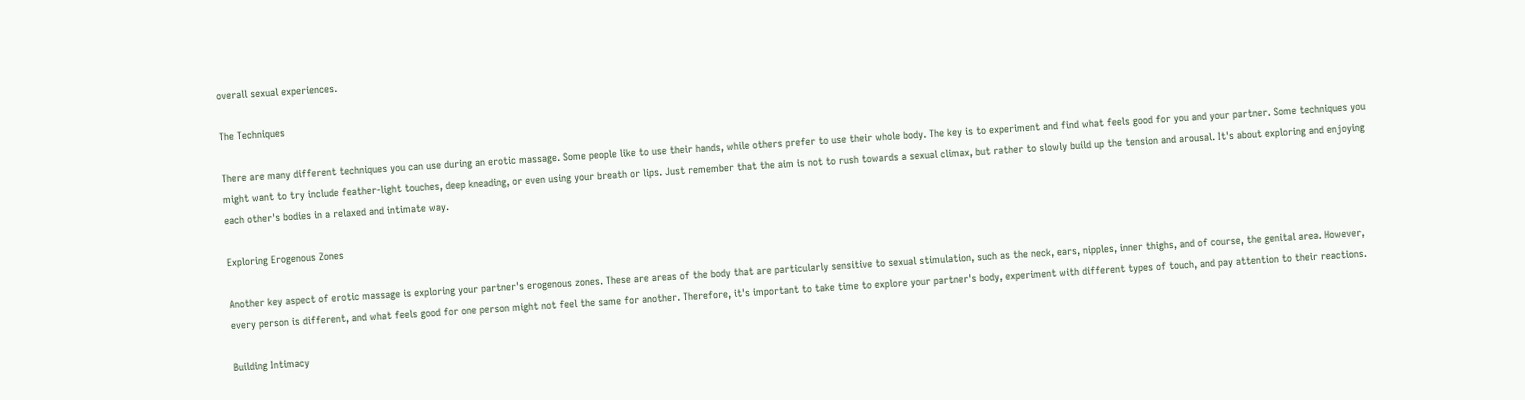overall sexual experiences.

The Techniques

There are many different techniques you can use during an erotic massage. Some people like to use their hands, while others prefer to use their whole body. The key is to experiment and find what feels good for you and your partner. Some techniques you might want to try include feather-light touches, deep kneading, or even using your breath or lips. Just remember that the aim is not to rush towards a sexual climax, but rather to slowly build up the tension and arousal. It's about exploring and enjoying each other's bodies in a relaxed and intimate way.

Exploring Erogenous Zones

Another key aspect of erotic massage is exploring your partner's erogenous zones. These are areas of the body that are particularly sensitive to sexual stimulation, such as the neck, ears, nipples, inner thighs, and of course, the genital area. However, every person is different, and what feels good for one person might not feel the same for another. Therefore, it's important to take time to explore your partner's body, experiment with different types of touch, and pay attention to their reactions.

Building Intimacy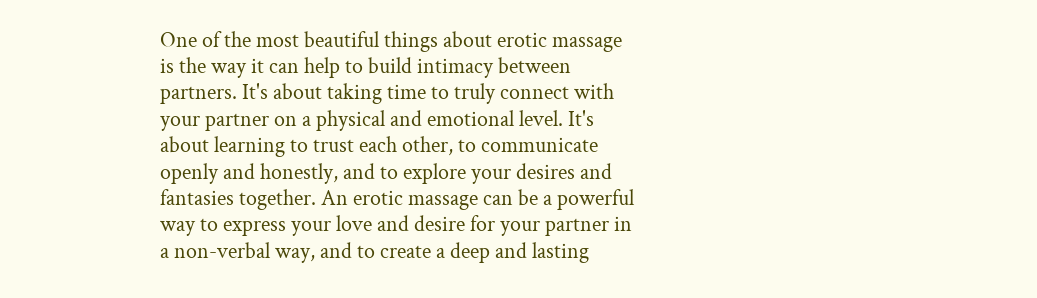One of the most beautiful things about erotic massage is the way it can help to build intimacy between partners. It's about taking time to truly connect with your partner on a physical and emotional level. It's about learning to trust each other, to communicate openly and honestly, and to explore your desires and fantasies together. An erotic massage can be a powerful way to express your love and desire for your partner in a non-verbal way, and to create a deep and lasting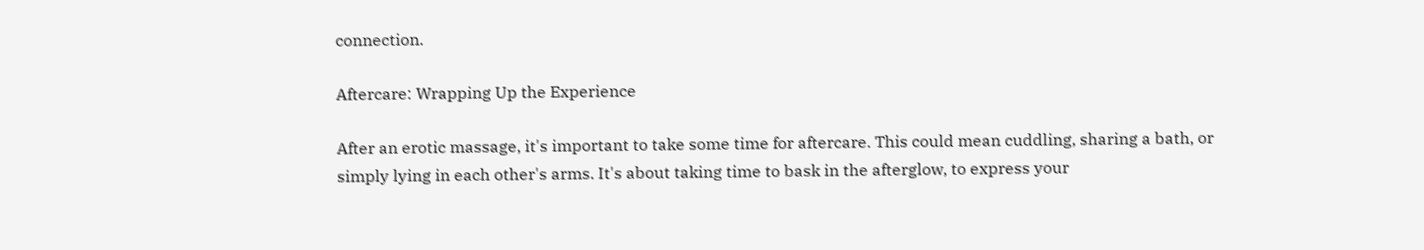connection.

Aftercare: Wrapping Up the Experience

After an erotic massage, it's important to take some time for aftercare. This could mean cuddling, sharing a bath, or simply lying in each other's arms. It's about taking time to bask in the afterglow, to express your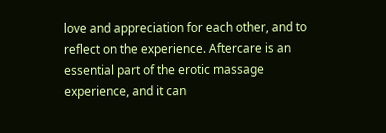love and appreciation for each other, and to reflect on the experience. Aftercare is an essential part of the erotic massage experience, and it can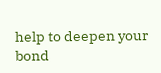help to deepen your bond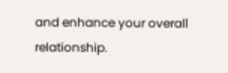and enhance your overall relationship.